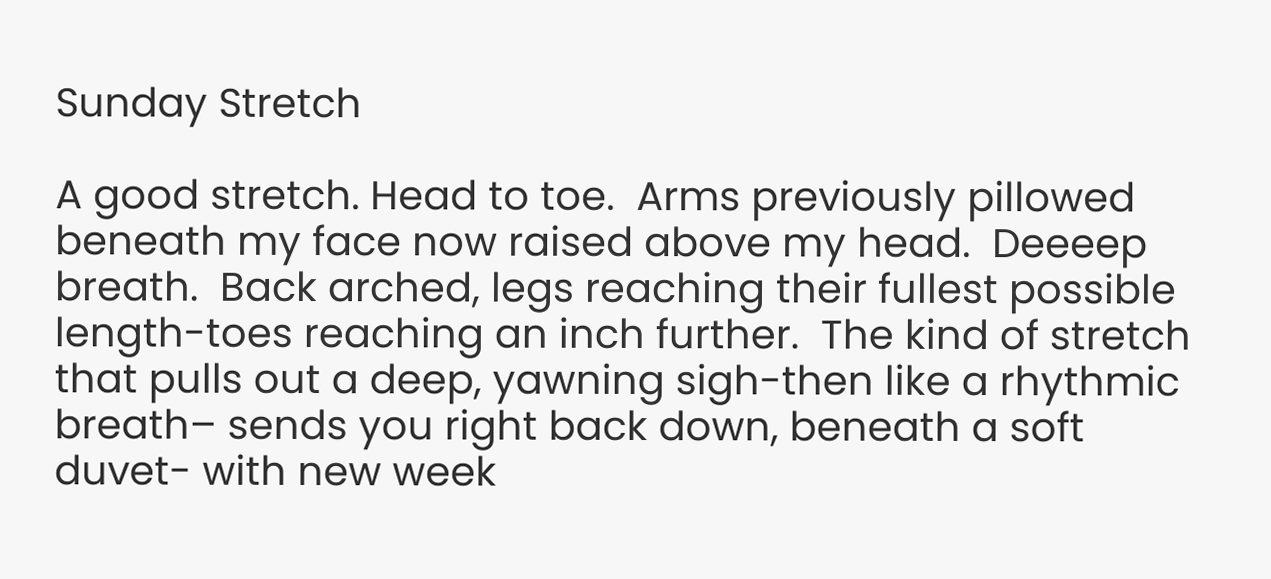Sunday Stretch

A good stretch. Head to toe.  Arms previously pillowed beneath my face now raised above my head.  Deeeep breath.  Back arched, legs reaching their fullest possible length-toes reaching an inch further.  The kind of stretch that pulls out a deep, yawning sigh-then like a rhythmic breath– sends you right back down, beneath a soft duvet- with new week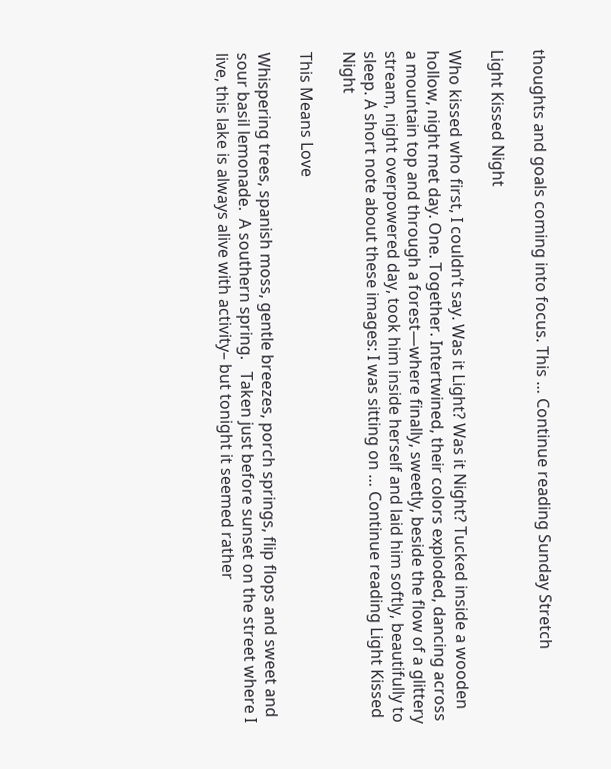thoughts and goals coming into focus. This … Continue reading Sunday Stretch

Light Kissed Night

Who kissed who first, I couldn’t say. Was it Light? Was it Night? Tucked inside a wooden hollow, night met day. One. Together. Intertwined, their colors exploded, dancing across a mountain top and through a forest—where finally, sweetly, beside the flow of a glittery stream, night overpowered day, took him inside herself and laid him softly, beautifully to sleep. A short note about these images: I was sitting on … Continue reading Light Kissed Night

This Means Love

Whispering trees, spanish moss, gentle breezes, porch springs, flip flops and sweet and sour basil lemonade.  A southern spring.   Taken just before sunset on the street where I live, this lake is always alive with activity– but tonight it seemed rather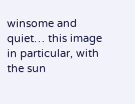winsome and quiet… this image in particular, with the sun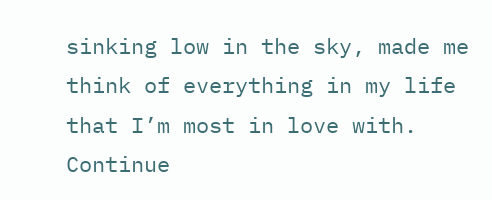sinking low in the sky, made me think of everything in my life that I’m most in love with. Continue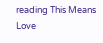reading This Means Love